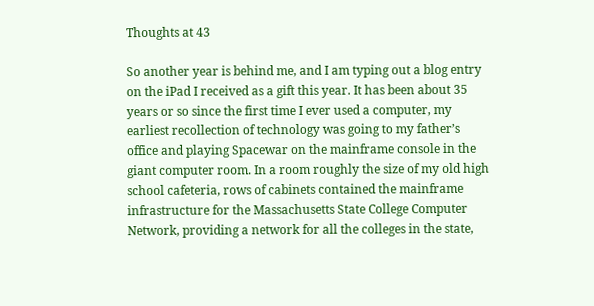Thoughts at 43

So another year is behind me, and I am typing out a blog entry on the iPad I received as a gift this year. It has been about 35 years or so since the first time I ever used a computer, my earliest recollection of technology was going to my father’s office and playing Spacewar on the mainframe console in the giant computer room. In a room roughly the size of my old high school cafeteria, rows of cabinets contained the mainframe infrastructure for the Massachusetts State College Computer Network, providing a network for all the colleges in the state,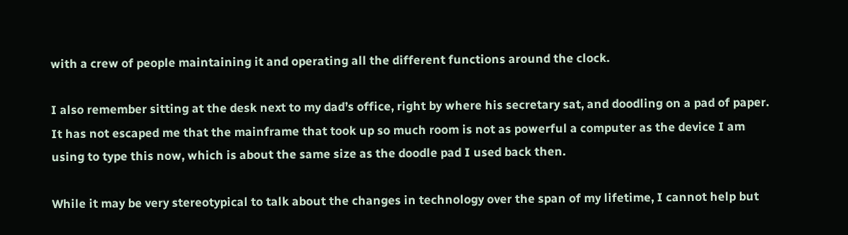with a crew of people maintaining it and operating all the different functions around the clock.

I also remember sitting at the desk next to my dad’s office, right by where his secretary sat, and doodling on a pad of paper. It has not escaped me that the mainframe that took up so much room is not as powerful a computer as the device I am using to type this now, which is about the same size as the doodle pad I used back then.

While it may be very stereotypical to talk about the changes in technology over the span of my lifetime, I cannot help but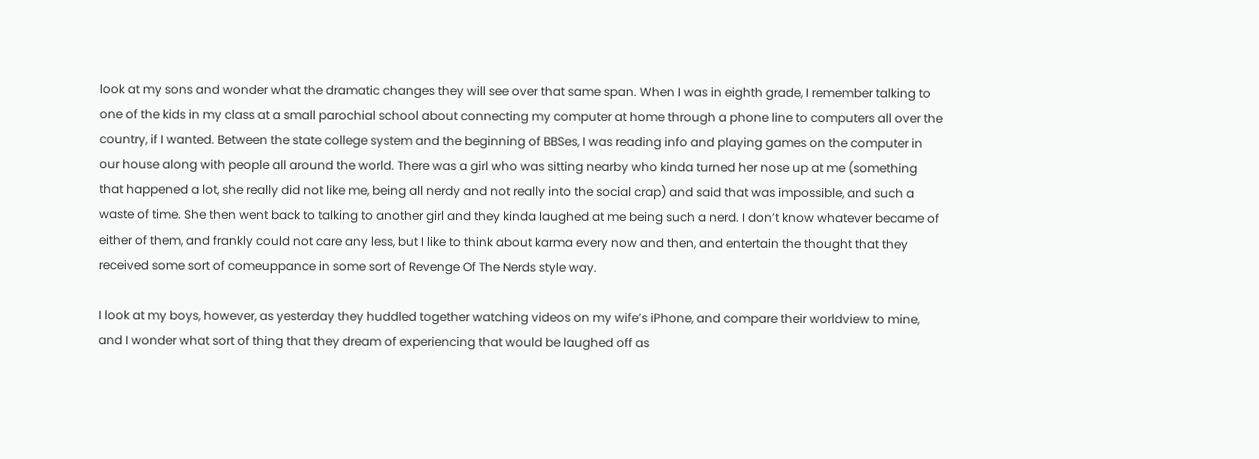look at my sons and wonder what the dramatic changes they will see over that same span. When I was in eighth grade, I remember talking to one of the kids in my class at a small parochial school about connecting my computer at home through a phone line to computers all over the country, if I wanted. Between the state college system and the beginning of BBSes, I was reading info and playing games on the computer in our house along with people all around the world. There was a girl who was sitting nearby who kinda turned her nose up at me (something that happened a lot, she really did not like me, being all nerdy and not really into the social crap) and said that was impossible, and such a waste of time. She then went back to talking to another girl and they kinda laughed at me being such a nerd. I don’t know whatever became of either of them, and frankly could not care any less, but I like to think about karma every now and then, and entertain the thought that they received some sort of comeuppance in some sort of Revenge Of The Nerds style way.

I look at my boys, however, as yesterday they huddled together watching videos on my wife’s iPhone, and compare their worldview to mine, and I wonder what sort of thing that they dream of experiencing that would be laughed off as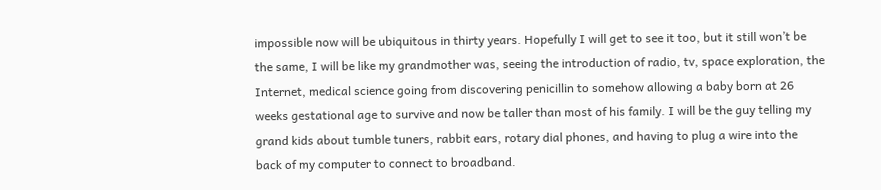impossible now will be ubiquitous in thirty years. Hopefully I will get to see it too, but it still won’t be the same, I will be like my grandmother was, seeing the introduction of radio, tv, space exploration, the Internet, medical science going from discovering penicillin to somehow allowing a baby born at 26 weeks gestational age to survive and now be taller than most of his family. I will be the guy telling my grand kids about tumble tuners, rabbit ears, rotary dial phones, and having to plug a wire into the back of my computer to connect to broadband.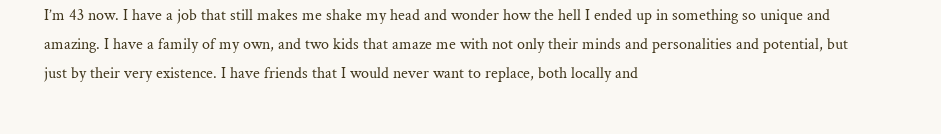I’m 43 now. I have a job that still makes me shake my head and wonder how the hell I ended up in something so unique and amazing. I have a family of my own, and two kids that amaze me with not only their minds and personalities and potential, but just by their very existence. I have friends that I would never want to replace, both locally and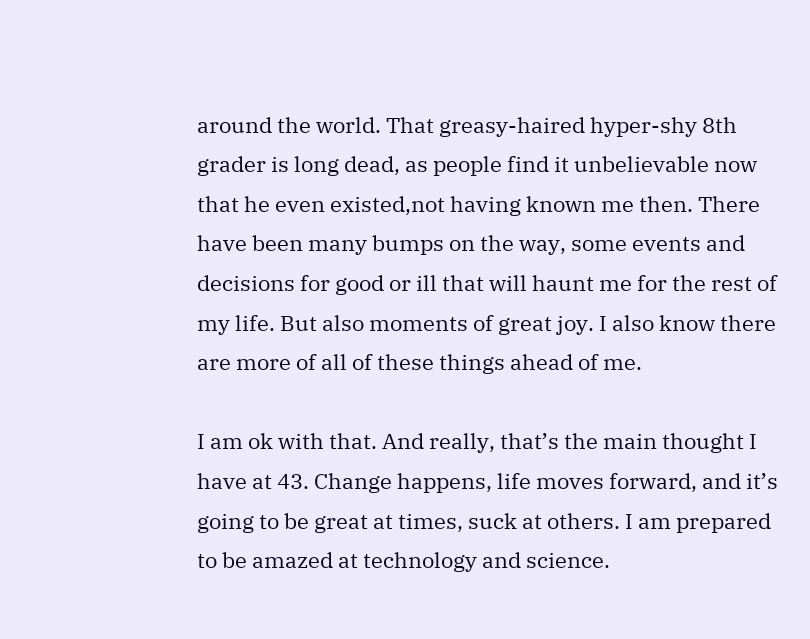around the world. That greasy-haired hyper-shy 8th grader is long dead, as people find it unbelievable now that he even existed,not having known me then. There have been many bumps on the way, some events and decisions for good or ill that will haunt me for the rest of my life. But also moments of great joy. I also know there are more of all of these things ahead of me.

I am ok with that. And really, that’s the main thought I have at 43. Change happens, life moves forward, and it’s going to be great at times, suck at others. I am prepared to be amazed at technology and science.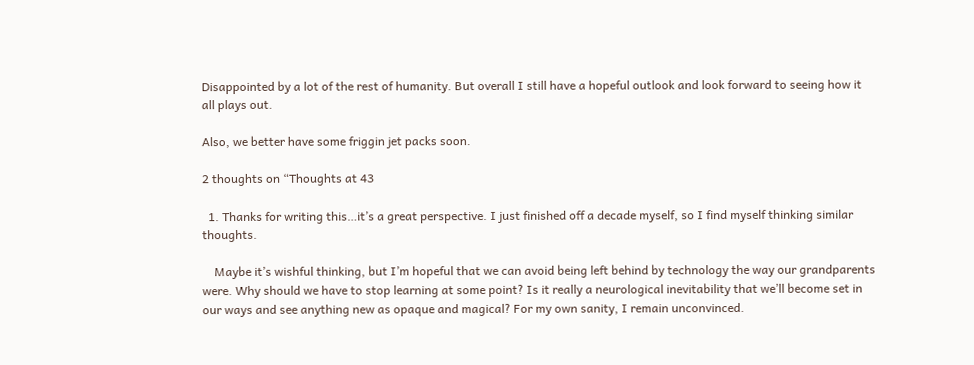Disappointed by a lot of the rest of humanity. But overall I still have a hopeful outlook and look forward to seeing how it all plays out.

Also, we better have some friggin jet packs soon.

2 thoughts on “Thoughts at 43

  1. Thanks for writing this…it’s a great perspective. I just finished off a decade myself, so I find myself thinking similar thoughts.

    Maybe it’s wishful thinking, but I’m hopeful that we can avoid being left behind by technology the way our grandparents were. Why should we have to stop learning at some point? Is it really a neurological inevitability that we’ll become set in our ways and see anything new as opaque and magical? For my own sanity, I remain unconvinced.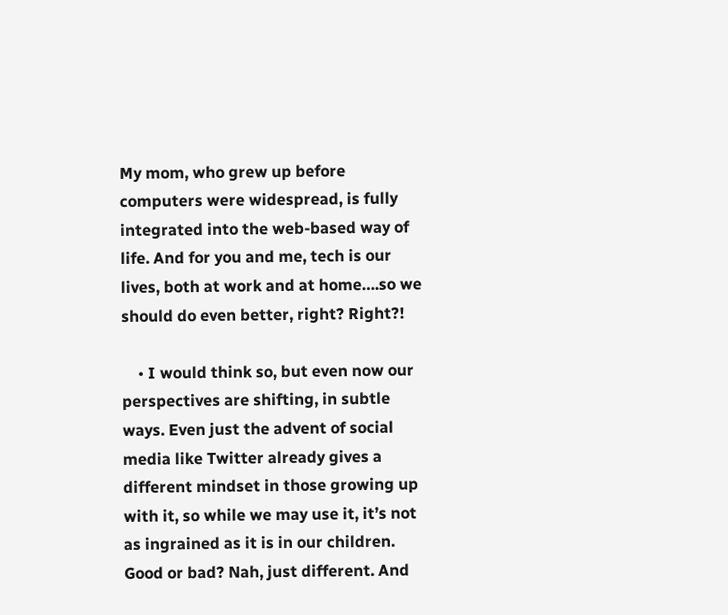My mom, who grew up before computers were widespread, is fully integrated into the web-based way of life. And for you and me, tech is our lives, both at work and at home….so we should do even better, right? Right?!

    • I would think so, but even now our perspectives are shifting, in subtle ways. Even just the advent of social media like Twitter already gives a different mindset in those growing up with it, so while we may use it, it’s not as ingrained as it is in our children. Good or bad? Nah, just different. And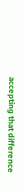accepting that difference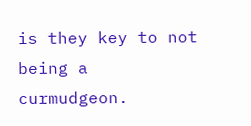is they key to not being a curmudgeon.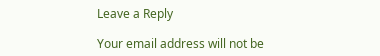Leave a Reply

Your email address will not be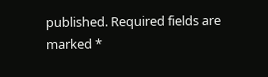published. Required fields are marked *